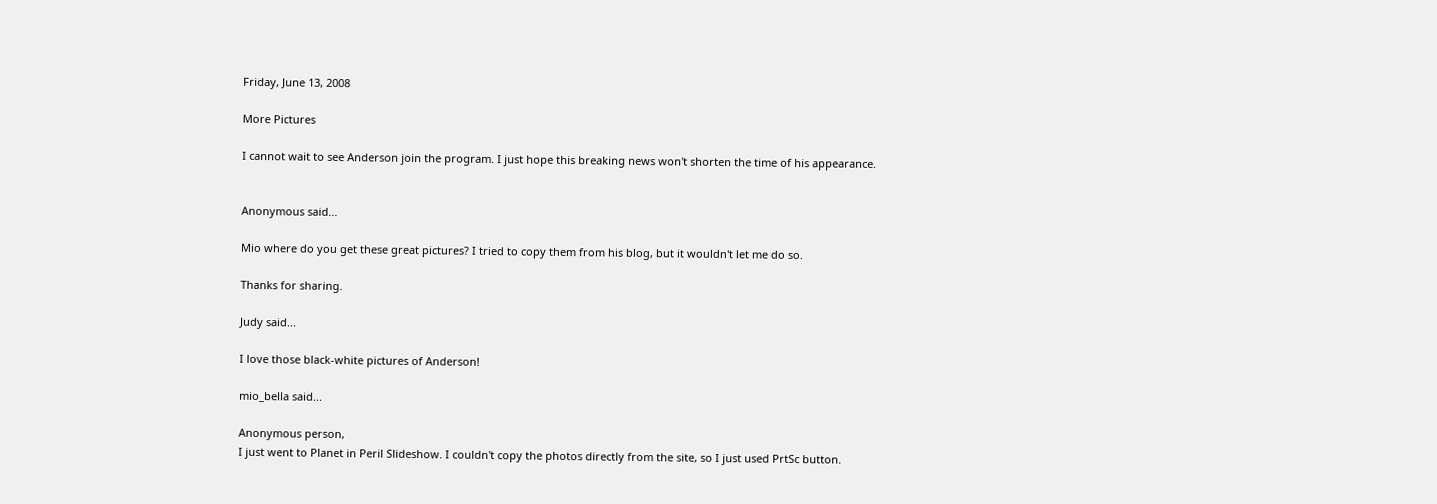Friday, June 13, 2008

More Pictures

I cannot wait to see Anderson join the program. I just hope this breaking news won't shorten the time of his appearance.


Anonymous said...

Mio where do you get these great pictures? I tried to copy them from his blog, but it wouldn't let me do so.

Thanks for sharing.

Judy said...

I love those black-white pictures of Anderson!

mio_bella said...

Anonymous person,
I just went to Planet in Peril Slideshow. I couldn't copy the photos directly from the site, so I just used PrtSc button.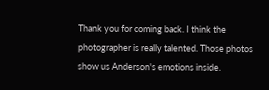Thank you for coming back. I think the photographer is really talented. Those photos show us Anderson's emotions inside.